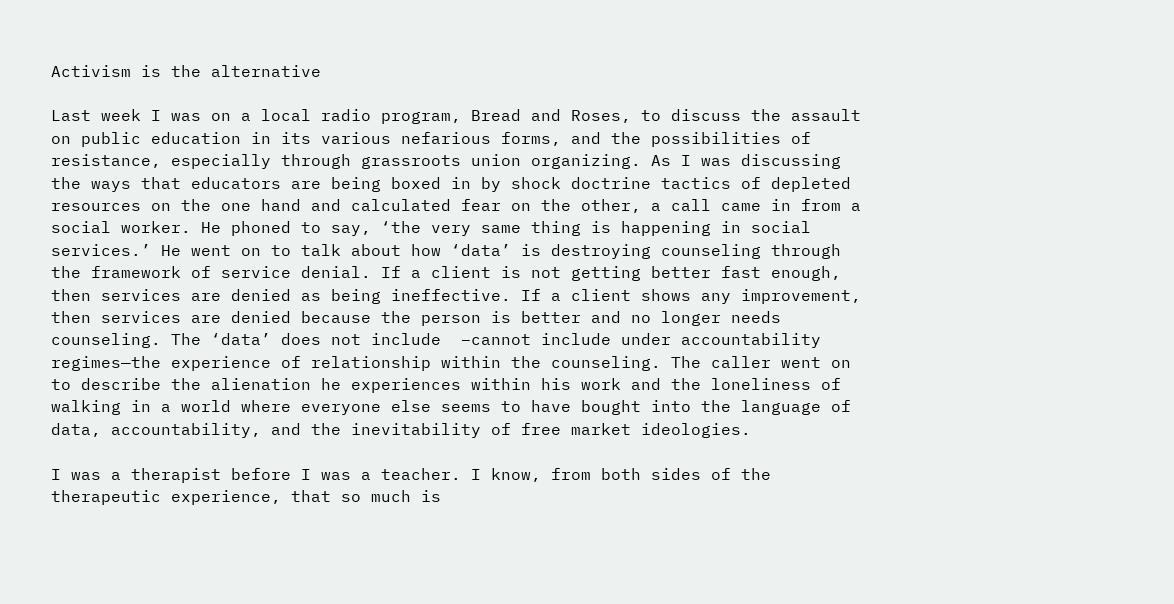Activism is the alternative

Last week I was on a local radio program, Bread and Roses, to discuss the assault on public education in its various nefarious forms, and the possibilities of resistance, especially through grassroots union organizing. As I was discussing the ways that educators are being boxed in by shock doctrine tactics of depleted resources on the one hand and calculated fear on the other, a call came in from a social worker. He phoned to say, ‘the very same thing is happening in social services.’ He went on to talk about how ‘data’ is destroying counseling through the framework of service denial. If a client is not getting better fast enough, then services are denied as being ineffective. If a client shows any improvement, then services are denied because the person is better and no longer needs counseling. The ‘data’ does not include  –cannot include under accountability regimes—the experience of relationship within the counseling. The caller went on to describe the alienation he experiences within his work and the loneliness of walking in a world where everyone else seems to have bought into the language of data, accountability, and the inevitability of free market ideologies.

I was a therapist before I was a teacher. I know, from both sides of the therapeutic experience, that so much is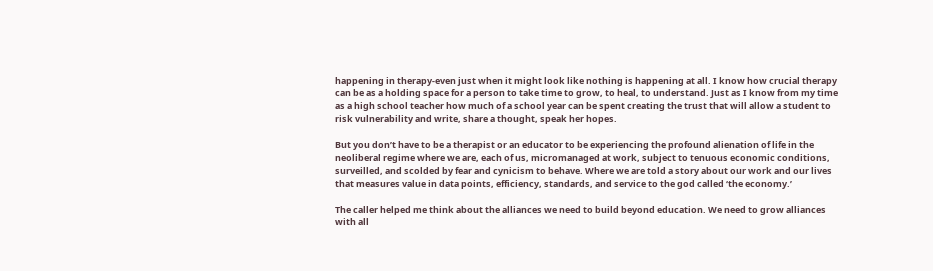happening in therapy-even just when it might look like nothing is happening at all. I know how crucial therapy can be as a holding space for a person to take time to grow, to heal, to understand. Just as I know from my time as a high school teacher how much of a school year can be spent creating the trust that will allow a student to risk vulnerability and write, share a thought, speak her hopes.

But you don’t have to be a therapist or an educator to be experiencing the profound alienation of life in the neoliberal regime where we are, each of us, micromanaged at work, subject to tenuous economic conditions, surveilled, and scolded by fear and cynicism to behave. Where we are told a story about our work and our lives that measures value in data points, efficiency, standards, and service to the god called ‘the economy.’

The caller helped me think about the alliances we need to build beyond education. We need to grow alliances with all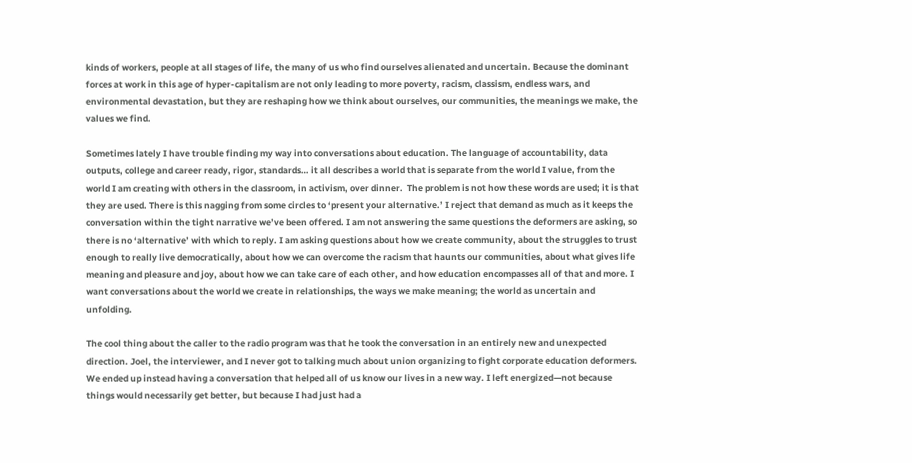kinds of workers, people at all stages of life, the many of us who find ourselves alienated and uncertain. Because the dominant forces at work in this age of hyper-capitalism are not only leading to more poverty, racism, classism, endless wars, and environmental devastation, but they are reshaping how we think about ourselves, our communities, the meanings we make, the values we find.

Sometimes lately I have trouble finding my way into conversations about education. The language of accountability, data outputs, college and career ready, rigor, standards… it all describes a world that is separate from the world I value, from the world I am creating with others in the classroom, in activism, over dinner.  The problem is not how these words are used; it is that they are used. There is this nagging from some circles to ‘present your alternative.’ I reject that demand as much as it keeps the conversation within the tight narrative we’ve been offered. I am not answering the same questions the deformers are asking, so there is no ‘alternative’ with which to reply. I am asking questions about how we create community, about the struggles to trust enough to really live democratically, about how we can overcome the racism that haunts our communities, about what gives life meaning and pleasure and joy, about how we can take care of each other, and how education encompasses all of that and more. I want conversations about the world we create in relationships, the ways we make meaning; the world as uncertain and unfolding.

The cool thing about the caller to the radio program was that he took the conversation in an entirely new and unexpected direction. Joel, the interviewer, and I never got to talking much about union organizing to fight corporate education deformers. We ended up instead having a conversation that helped all of us know our lives in a new way. I left energized—not because things would necessarily get better, but because I had just had a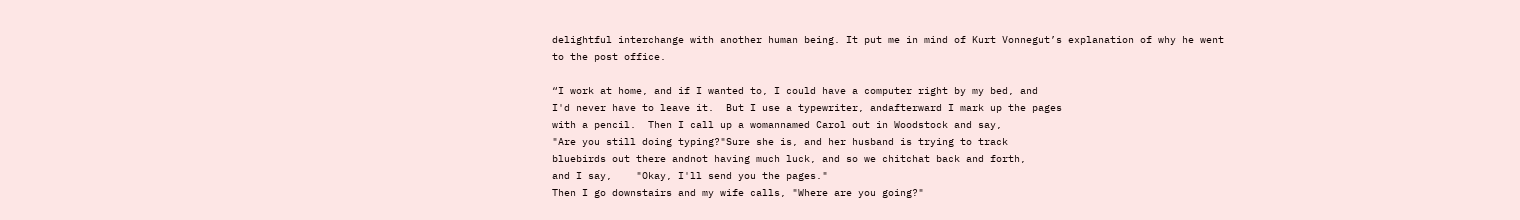delightful interchange with another human being. It put me in mind of Kurt Vonnegut’s explanation of why he went to the post office.

“I work at home, and if I wanted to, I could have a computer right by my bed, and
I'd never have to leave it.  But I use a typewriter, andafterward I mark up the pages
with a pencil.  Then I call up a womannamed Carol out in Woodstock and say,
"Are you still doing typing?"Sure she is, and her husband is trying to track
bluebirds out there andnot having much luck, and so we chitchat back and forth,
and I say,    "Okay, I'll send you the pages."
Then I go downstairs and my wife calls, "Where are you going?"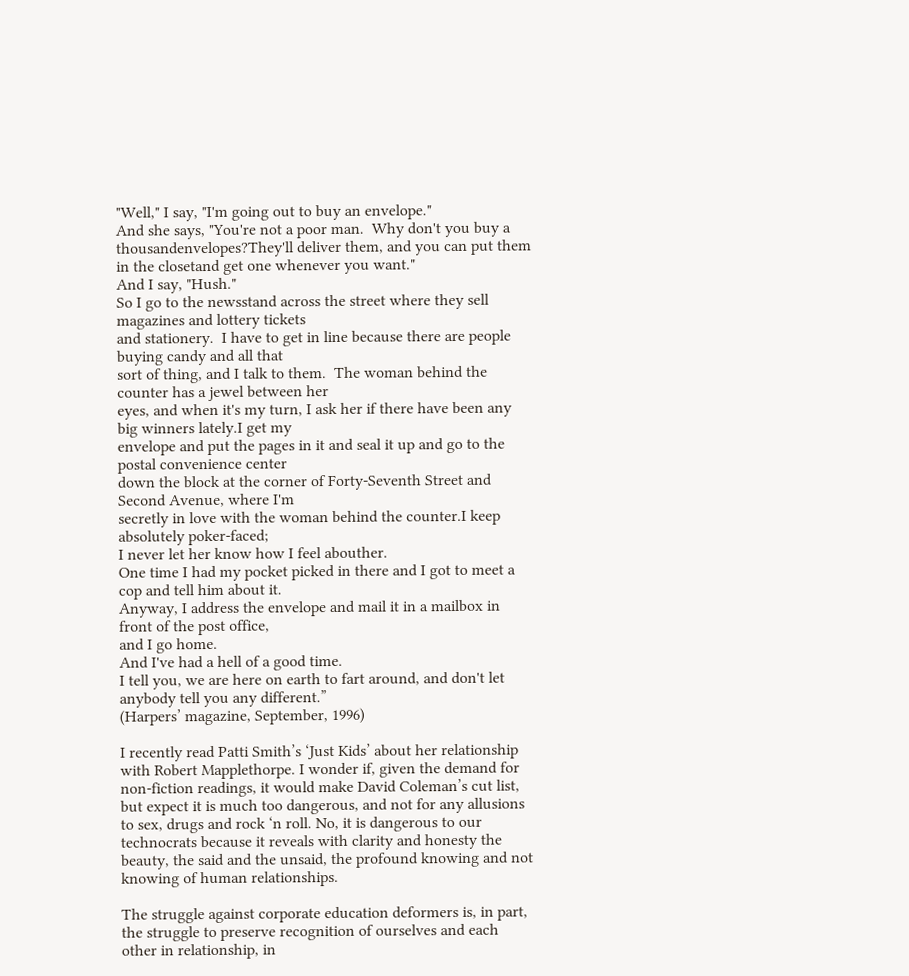"Well," I say, "I'm going out to buy an envelope."
And she says, "You're not a poor man.  Why don't you buy a thousandenvelopes?They'll deliver them, and you can put them in the closetand get one whenever you want."
And I say, "Hush."
So I go to the newsstand across the street where they sell magazines and lottery tickets
and stationery.  I have to get in line because there are people buying candy and all that
sort of thing, and I talk to them.  The woman behind the counter has a jewel between her
eyes, and when it's my turn, I ask her if there have been any big winners lately.I get my
envelope and put the pages in it and seal it up and go to the postal convenience center
down the block at the corner of Forty-Seventh Street and Second Avenue, where I'm
secretly in love with the woman behind the counter.I keep absolutely poker-faced;
I never let her know how I feel abouther.
One time I had my pocket picked in there and I got to meet a cop and tell him about it.
Anyway, I address the envelope and mail it in a mailbox in front of the post office,
and I go home.
And I've had a hell of a good time.
I tell you, we are here on earth to fart around, and don't let anybody tell you any different.”
(Harpers’ magazine, September, 1996)

I recently read Patti Smith’s ‘Just Kids’ about her relationship with Robert Mapplethorpe. I wonder if, given the demand for non-fiction readings, it would make David Coleman’s cut list, but expect it is much too dangerous, and not for any allusions to sex, drugs and rock ‘n roll. No, it is dangerous to our technocrats because it reveals with clarity and honesty the beauty, the said and the unsaid, the profound knowing and not knowing of human relationships.

The struggle against corporate education deformers is, in part, the struggle to preserve recognition of ourselves and each other in relationship, in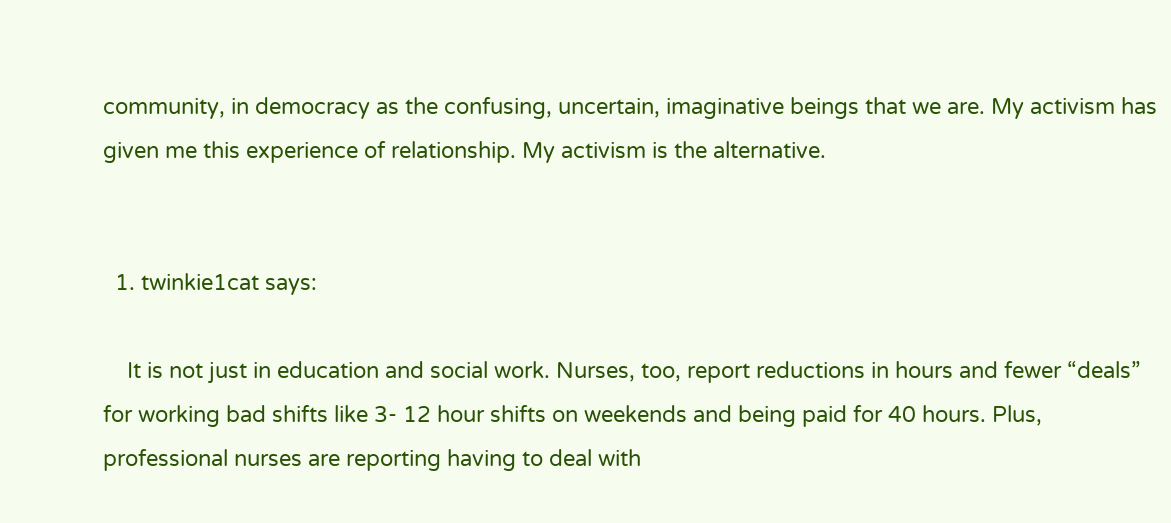community, in democracy as the confusing, uncertain, imaginative beings that we are. My activism has given me this experience of relationship. My activism is the alternative.


  1. twinkie1cat says:

    It is not just in education and social work. Nurses, too, report reductions in hours and fewer “deals” for working bad shifts like 3- 12 hour shifts on weekends and being paid for 40 hours. Plus, professional nurses are reporting having to deal with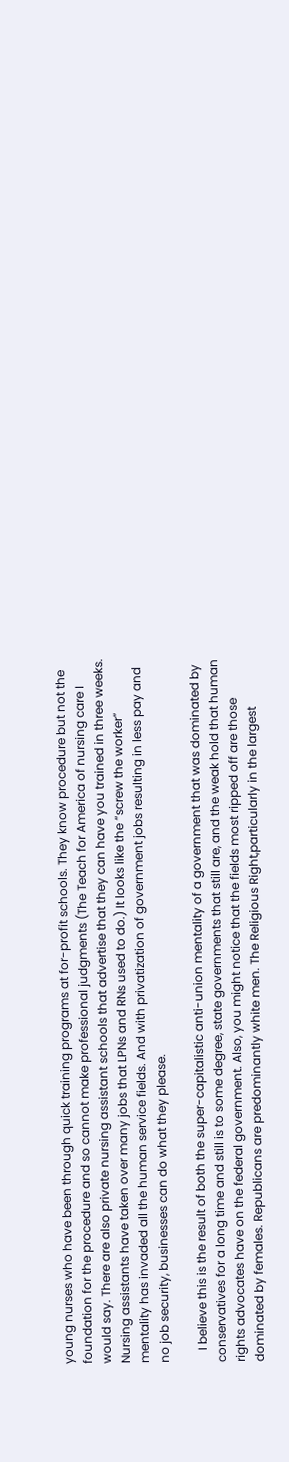young nurses who have been through quick training programs at for-profit schools. They know procedure but not the foundation for the procedure and so cannot make professional judgments (The Teach for America of nursing care I would say. There are also private nursing assistant schools that advertise that they can have you trained in three weeks. Nursing assistants have taken over many jobs that LPNs and RNs used to do.) It looks like the “screw the worker” mentality has invaded all the human service fields. And with privatization of government jobs resulting in less pay and no job security, businesses can do what they please.

    I believe this is the result of both the super-capitalistic anti-union mentality of a government that was dominated by conservatives for a long time and still is to some degree, state governments that still are, and the weak hold that human rights advocates have on the federal government. Also, you might notice that the fields most ripped off are those dominated by females. Republicans are predominantly white men. The Religious Right,particularly in the largest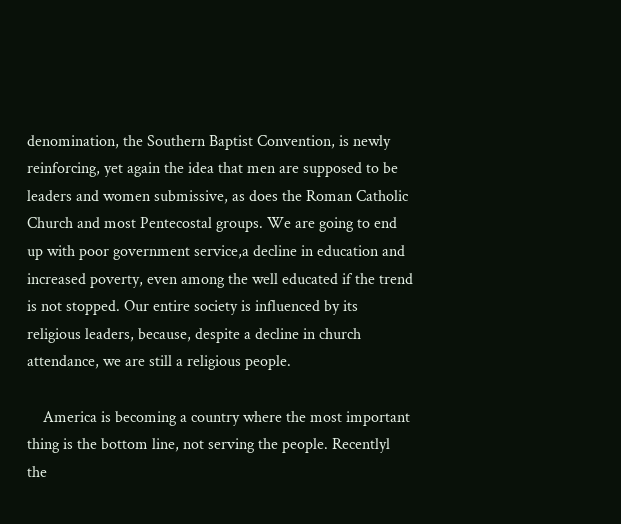denomination, the Southern Baptist Convention, is newly reinforcing, yet again the idea that men are supposed to be leaders and women submissive, as does the Roman Catholic Church and most Pentecostal groups. We are going to end up with poor government service,a decline in education and increased poverty, even among the well educated if the trend is not stopped. Our entire society is influenced by its religious leaders, because, despite a decline in church attendance, we are still a religious people.

    America is becoming a country where the most important thing is the bottom line, not serving the people. Recentlyl the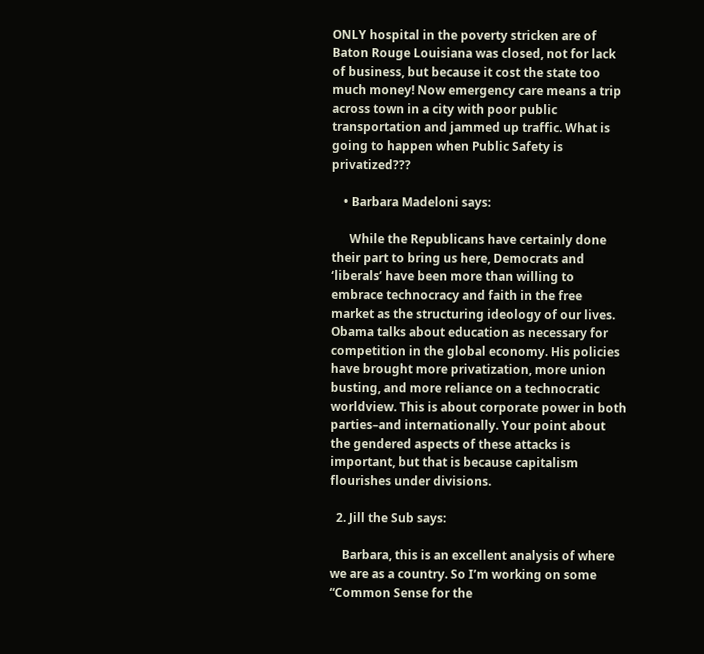ONLY hospital in the poverty stricken are of Baton Rouge Louisiana was closed, not for lack of business, but because it cost the state too much money! Now emergency care means a trip across town in a city with poor public transportation and jammed up traffic. What is going to happen when Public Safety is privatized???

    • Barbara Madeloni says:

      While the Republicans have certainly done their part to bring us here, Democrats and ‘liberals’ have been more than willing to embrace technocracy and faith in the free market as the structuring ideology of our lives. Obama talks about education as necessary for competition in the global economy. His policies have brought more privatization, more union busting, and more reliance on a technocratic worldview. This is about corporate power in both parties–and internationally. Your point about the gendered aspects of these attacks is important, but that is because capitalism flourishes under divisions.

  2. Jill the Sub says:

    Barbara, this is an excellent analysis of where we are as a country. So I’m working on some “Common Sense for the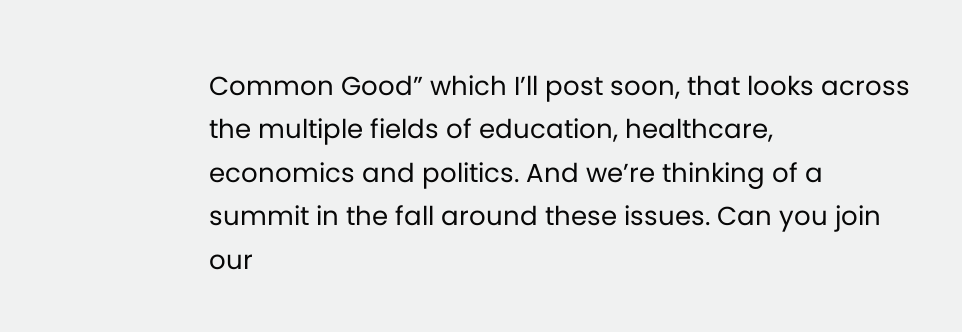Common Good” which I’ll post soon, that looks across the multiple fields of education, healthcare, economics and politics. And we’re thinking of a summit in the fall around these issues. Can you join our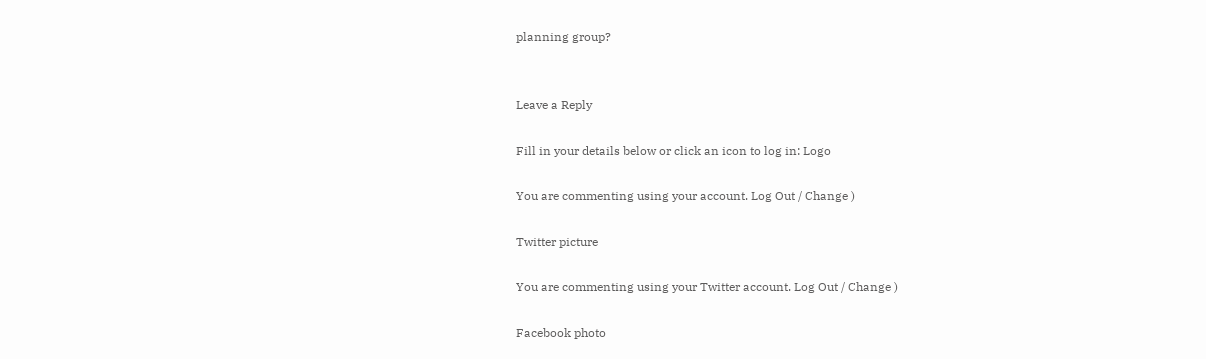planning group?


Leave a Reply

Fill in your details below or click an icon to log in: Logo

You are commenting using your account. Log Out / Change )

Twitter picture

You are commenting using your Twitter account. Log Out / Change )

Facebook photo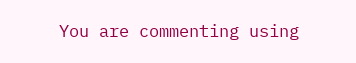You are commenting using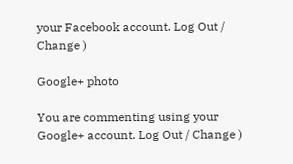your Facebook account. Log Out / Change )

Google+ photo

You are commenting using your Google+ account. Log Out / Change )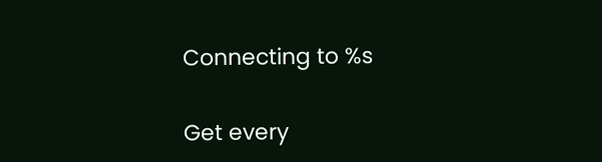Connecting to %s


Get every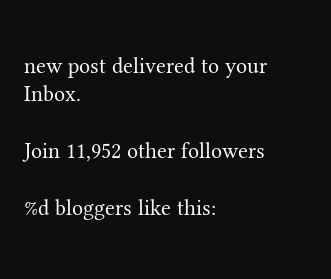new post delivered to your Inbox.

Join 11,952 other followers

%d bloggers like this: